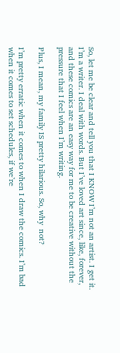So, let me be clear and tell you that I KNOW I’m not an artist. I get it. I’m a writer. I deal with words. But I’ve loved art since, like, forever, and these comics are an easy way for me to be creative without the pressure that I feel when I’m writing.

Plus, I mean, my family IS pretty hilarious. So, why  not?

I’m pretty erratic when it comes to when I draw the comics. I’m bad when it comes to set schedules, if we’re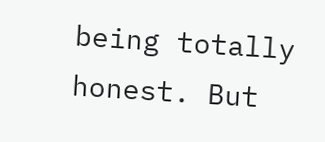being totally honest. But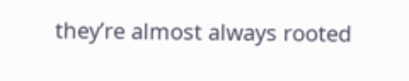they’re almost always rooted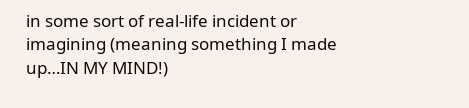in some sort of real-life incident or imagining (meaning something I made up…IN MY MIND!)